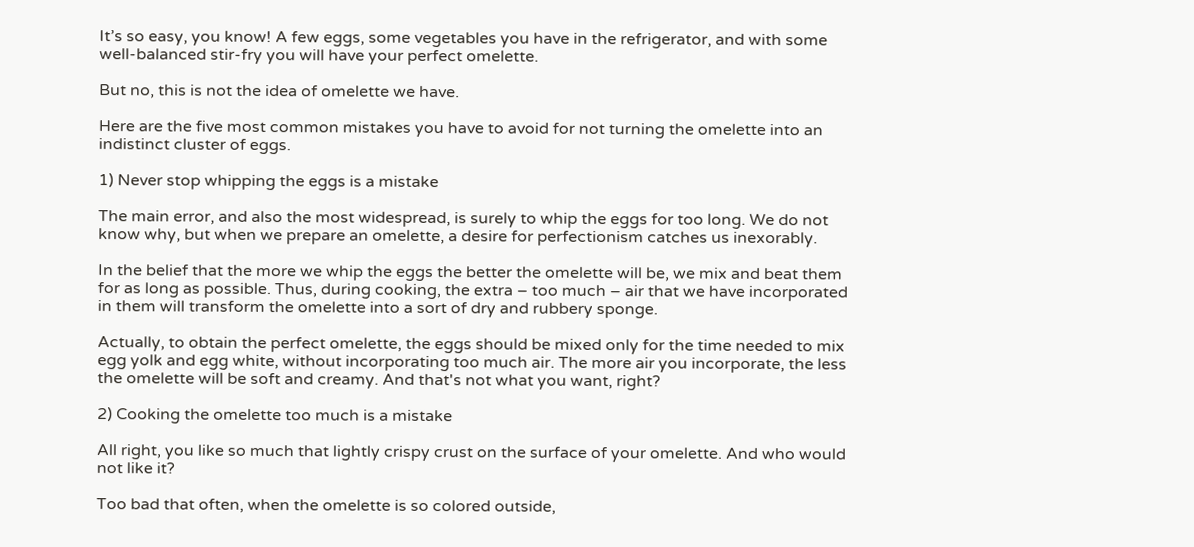It’s so easy, you know! A few eggs, some vegetables you have in the refrigerator, and with some well-balanced stir-fry you will have your perfect omelette.

But no, this is not the idea of omelette we have.

Here are the five most common mistakes you have to avoid for not turning the omelette into an indistinct cluster of eggs.

1) Never stop whipping the eggs is a mistake

The main error, and also the most widespread, is surely to whip the eggs for too long. We do not know why, but when we prepare an omelette, a desire for perfectionism catches us inexorably.

In the belief that the more we whip the eggs the better the omelette will be, we mix and beat them for as long as possible. Thus, during cooking, the extra – too much – air that we have incorporated in them will transform the omelette into a sort of dry and rubbery sponge.

Actually, to obtain the perfect omelette, the eggs should be mixed only for the time needed to mix egg yolk and egg white, without incorporating too much air. The more air you incorporate, the less the omelette will be soft and creamy. And that's not what you want, right?

2) Cooking the omelette too much is a mistake

All right, you like so much that lightly crispy crust on the surface of your omelette. And who would not like it?

Too bad that often, when the omelette is so colored outside,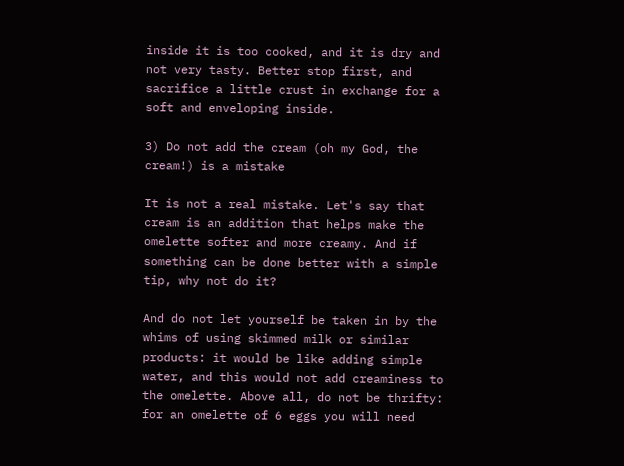inside it is too cooked, and it is dry and not very tasty. Better stop first, and sacrifice a little crust in exchange for a soft and enveloping inside.

3) Do not add the cream (oh my God, the cream!) is a mistake

It is not a real mistake. Let's say that cream is an addition that helps make the omelette softer and more creamy. And if something can be done better with a simple tip, why not do it?

And do not let yourself be taken in by the whims of using skimmed milk or similar products: it would be like adding simple water, and this would not add creaminess to the omelette. Above all, do not be thrifty: for an omelette of 6 eggs you will need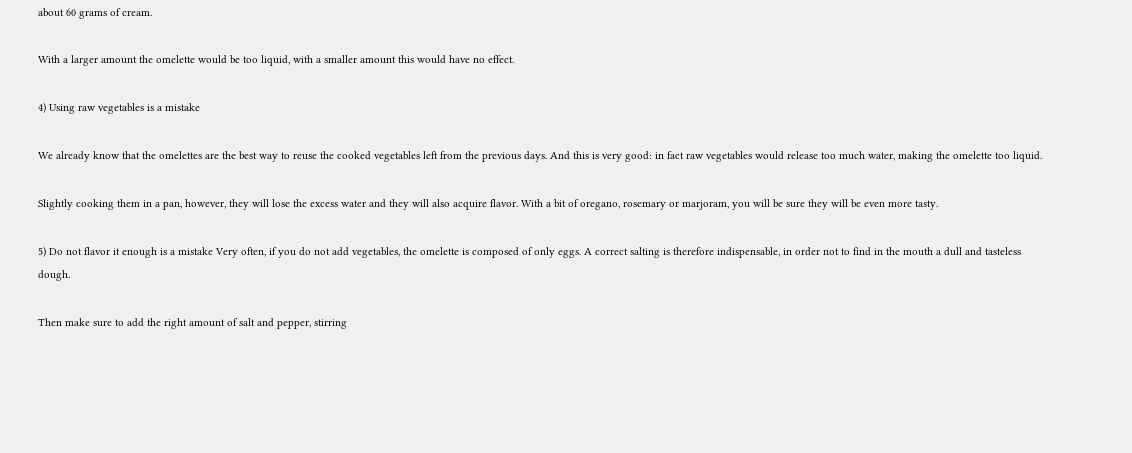about 60 grams of cream.

With a larger amount the omelette would be too liquid, with a smaller amount this would have no effect.

4) Using raw vegetables is a mistake

We already know that the omelettes are the best way to reuse the cooked vegetables left from the previous days. And this is very good: in fact raw vegetables would release too much water, making the omelette too liquid.

Slightly cooking them in a pan, however, they will lose the excess water and they will also acquire flavor. With a bit of oregano, rosemary or marjoram, you will be sure they will be even more tasty.

5) Do not flavor it enough is a mistake Very often, if you do not add vegetables, the omelette is composed of only eggs. A correct salting is therefore indispensable, in order not to find in the mouth a dull and tasteless dough.

Then make sure to add the right amount of salt and pepper, stirring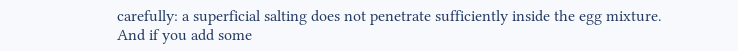carefully: a superficial salting does not penetrate sufficiently inside the egg mixture. And if you add some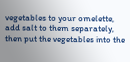vegetables to your omelette, add salt to them separately, then put the vegetables into the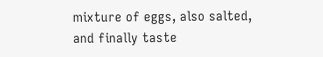mixture of eggs, also salted, and finally taste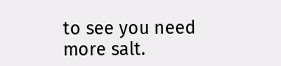to see you need more salt.